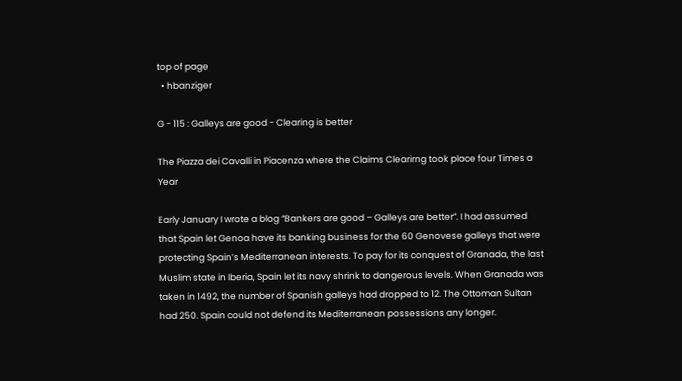top of page
  • hbanziger

G - 115 : Galleys are good - Clearing is better

The Piazza dei Cavalli in Piacenza where the Claims Clearirng took place four Times a Year

Early January I wrote a blog “Bankers are good – Galleys are better”. I had assumed that Spain let Genoa have its banking business for the 60 Genovese galleys that were protecting Spain’s Mediterranean interests. To pay for its conquest of Granada, the last Muslim state in Iberia, Spain let its navy shrink to dangerous levels. When Granada was taken in 1492, the number of Spanish galleys had dropped to 12. The Ottoman Sultan had 250. Spain could not defend its Mediterranean possessions any longer.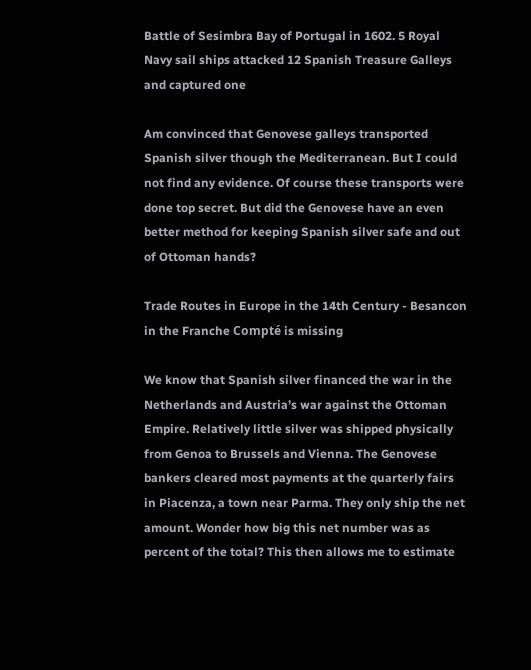Battle of Sesimbra Bay of Portugal in 1602. 5 Royal Navy sail ships attacked 12 Spanish Treasure Galleys and captured one

Am convinced that Genovese galleys transported Spanish silver though the Mediterranean. But I could not find any evidence. Of course these transports were done top secret. But did the Genovese have an even better method for keeping Spanish silver safe and out of Ottoman hands?

Trade Routes in Europe in the 14th Century - Besancon in the Franche Compté is missing

We know that Spanish silver financed the war in the Netherlands and Austria’s war against the Ottoman Empire. Relatively little silver was shipped physically from Genoa to Brussels and Vienna. The Genovese bankers cleared most payments at the quarterly fairs in Piacenza, a town near Parma. They only ship the net amount. Wonder how big this net number was as percent of the total? This then allows me to estimate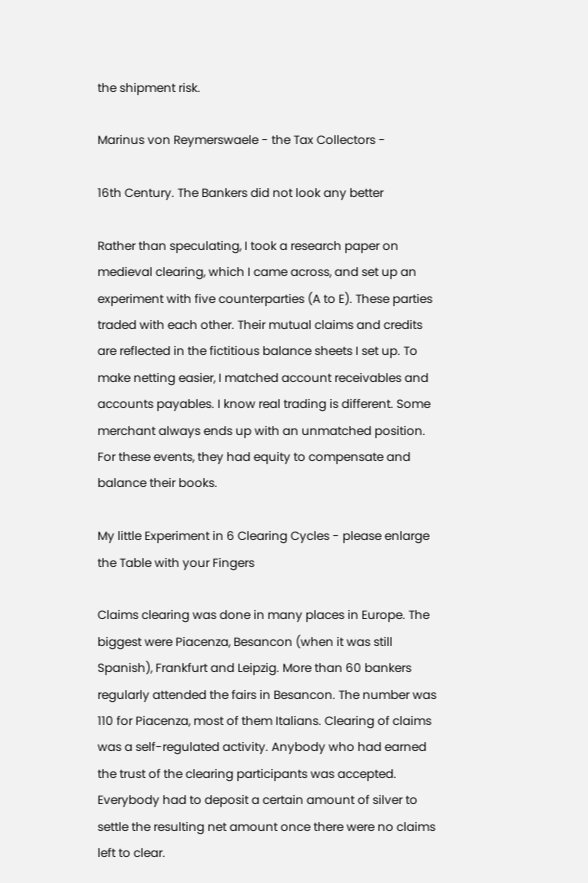the shipment risk.

Marinus von Reymerswaele - the Tax Collectors -

16th Century. The Bankers did not look any better

Rather than speculating, I took a research paper on medieval clearing, which I came across, and set up an experiment with five counterparties (A to E). These parties traded with each other. Their mutual claims and credits are reflected in the fictitious balance sheets I set up. To make netting easier, I matched account receivables and accounts payables. I know real trading is different. Some merchant always ends up with an unmatched position. For these events, they had equity to compensate and balance their books.

My little Experiment in 6 Clearing Cycles - please enlarge the Table with your Fingers

Claims clearing was done in many places in Europe. The biggest were Piacenza, Besancon (when it was still Spanish), Frankfurt and Leipzig. More than 60 bankers regularly attended the fairs in Besancon. The number was 110 for Piacenza, most of them Italians. Clearing of claims was a self-regulated activity. Anybody who had earned the trust of the clearing participants was accepted. Everybody had to deposit a certain amount of silver to settle the resulting net amount once there were no claims left to clear.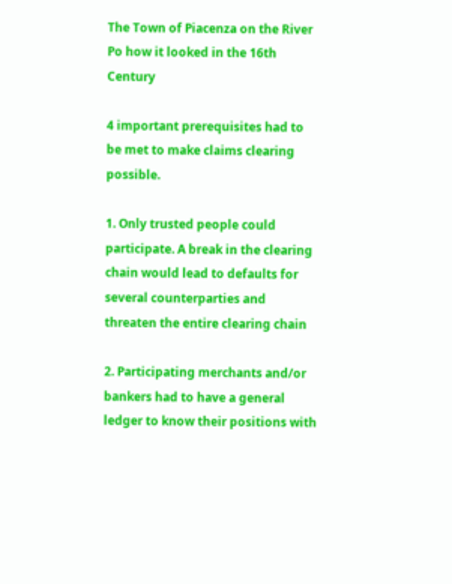The Town of Piacenza on the River Po how it looked in the 16th Century

4 important prerequisites had to be met to make claims clearing possible.

1. Only trusted people could participate. A break in the clearing chain would lead to defaults for several counterparties and threaten the entire clearing chain

2. Participating merchants and/or bankers had to have a general ledger to know their positions with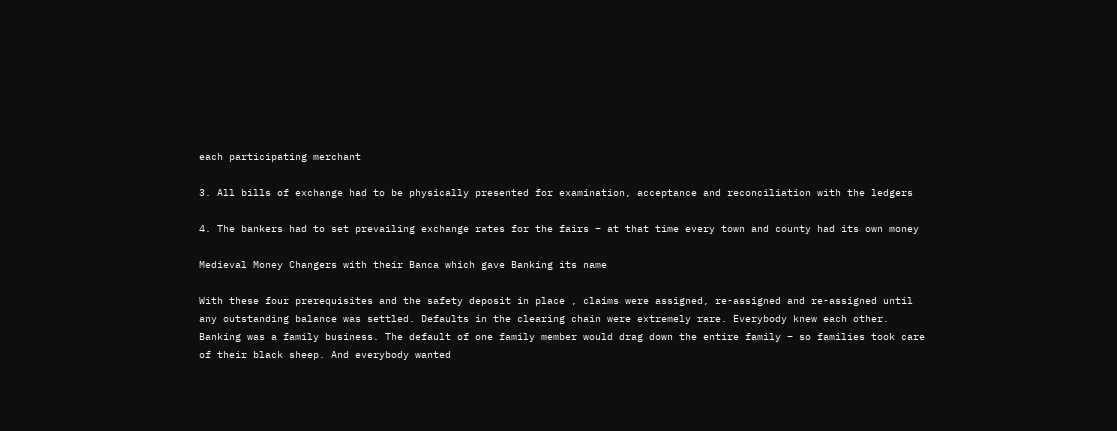each participating merchant

3. All bills of exchange had to be physically presented for examination, acceptance and reconciliation with the ledgers

4. The bankers had to set prevailing exchange rates for the fairs – at that time every town and county had its own money

Medieval Money Changers with their Banca which gave Banking its name

With these four prerequisites and the safety deposit in place , claims were assigned, re-assigned and re-assigned until any outstanding balance was settled. Defaults in the clearing chain were extremely rare. Everybody knew each other. Banking was a family business. The default of one family member would drag down the entire family – so families took care of their black sheep. And everybody wanted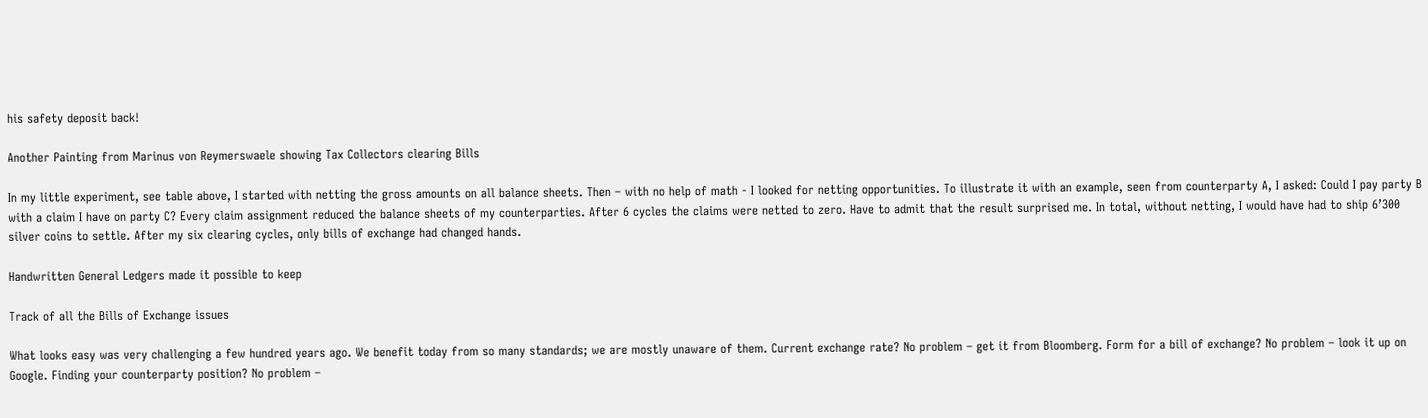his safety deposit back!

Another Painting from Marinus von Reymerswaele showing Tax Collectors clearing Bills

In my little experiment, see table above, I started with netting the gross amounts on all balance sheets. Then – with no help of math - I looked for netting opportunities. To illustrate it with an example, seen from counterparty A, I asked: Could I pay party B with a claim I have on party C? Every claim assignment reduced the balance sheets of my counterparties. After 6 cycles the claims were netted to zero. Have to admit that the result surprised me. In total, without netting, I would have had to ship 6’300 silver coins to settle. After my six clearing cycles, only bills of exchange had changed hands.

Handwritten General Ledgers made it possible to keep

Track of all the Bills of Exchange issues

What looks easy was very challenging a few hundred years ago. We benefit today from so many standards; we are mostly unaware of them. Current exchange rate? No problem – get it from Bloomberg. Form for a bill of exchange? No problem – look it up on Google. Finding your counterparty position? No problem –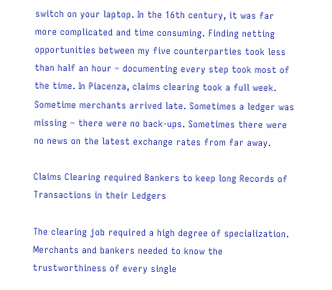switch on your laptop. In the 16th century, it was far more complicated and time consuming. Finding netting opportunities between my five counterparties took less than half an hour – documenting every step took most of the time. In Piacenza, claims clearing took a full week. Sometime merchants arrived late. Sometimes a ledger was missing – there were no back-ups. Sometimes there were no news on the latest exchange rates from far away.

Claims Clearing required Bankers to keep long Records of Transactions in their Ledgers

The clearing job required a high degree of specialization. Merchants and bankers needed to know the trustworthiness of every single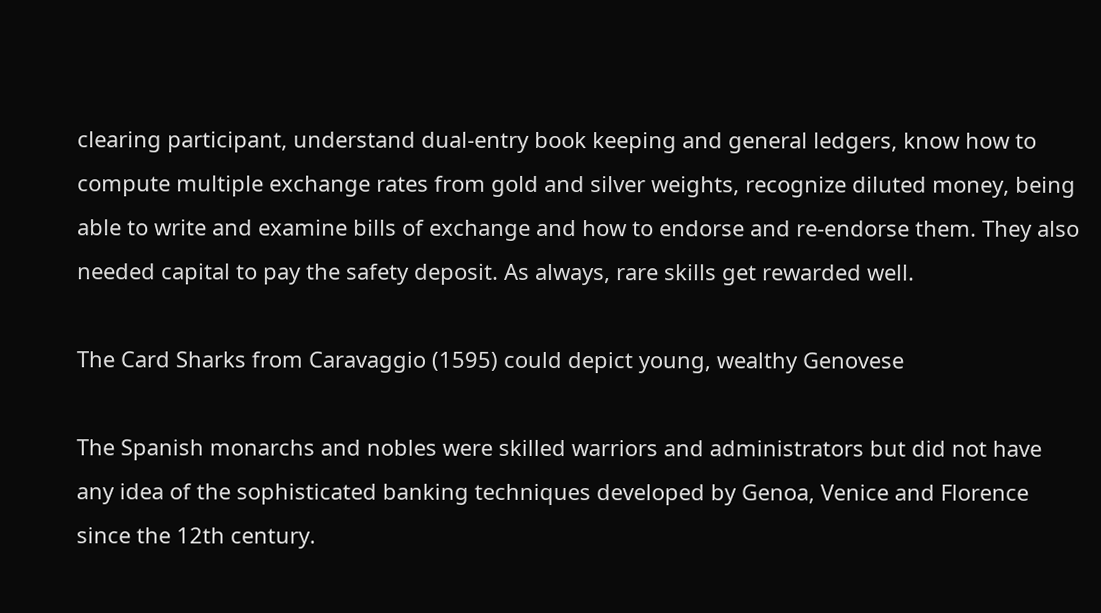clearing participant, understand dual-entry book keeping and general ledgers, know how to compute multiple exchange rates from gold and silver weights, recognize diluted money, being able to write and examine bills of exchange and how to endorse and re-endorse them. They also needed capital to pay the safety deposit. As always, rare skills get rewarded well.

The Card Sharks from Caravaggio (1595) could depict young, wealthy Genovese

The Spanish monarchs and nobles were skilled warriors and administrators but did not have any idea of the sophisticated banking techniques developed by Genoa, Venice and Florence since the 12th century.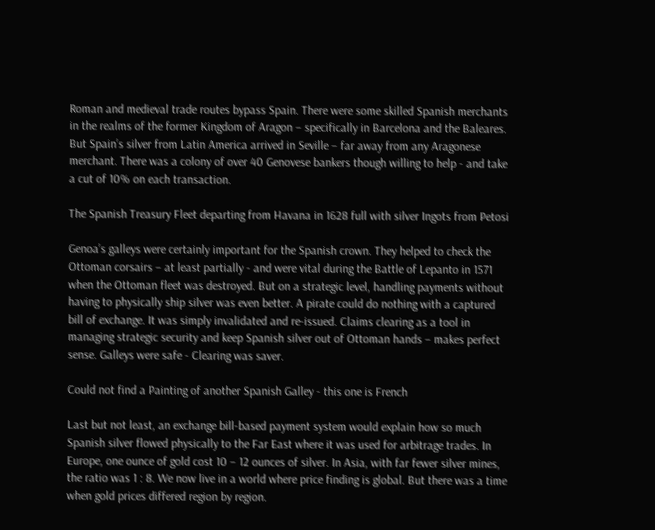Roman and medieval trade routes bypass Spain. There were some skilled Spanish merchants in the realms of the former Kingdom of Aragon – specifically in Barcelona and the Baleares. But Spain’s silver from Latin America arrived in Seville – far away from any Aragonese merchant. There was a colony of over 40 Genovese bankers though willing to help - and take a cut of 10% on each transaction.

The Spanish Treasury Fleet departing from Havana in 1628 full with silver Ingots from Petosi

Genoa’s galleys were certainly important for the Spanish crown. They helped to check the Ottoman corsairs – at least partially - and were vital during the Battle of Lepanto in 1571 when the Ottoman fleet was destroyed. But on a strategic level, handling payments without having to physically ship silver was even better. A pirate could do nothing with a captured bill of exchange. It was simply invalidated and re-issued. Claims clearing as a tool in managing strategic security and keep Spanish silver out of Ottoman hands – makes perfect sense. Galleys were safe - Clearing was saver.

Could not find a Painting of another Spanish Galley - this one is French

Last but not least, an exchange bill-based payment system would explain how so much Spanish silver flowed physically to the Far East where it was used for arbitrage trades. In Europe, one ounce of gold cost 10 – 12 ounces of silver. In Asia, with far fewer silver mines, the ratio was 1 : 8. We now live in a world where price finding is global. But there was a time when gold prices differed region by region.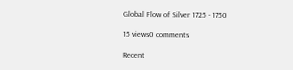Global Flow of Silver 1725 - 1750

15 views0 comments

Recent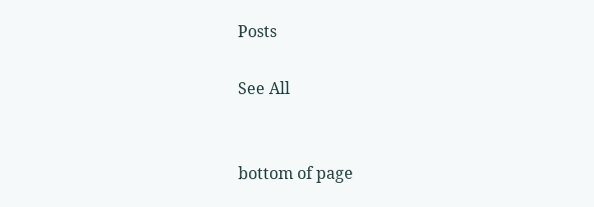Posts

See All


bottom of page